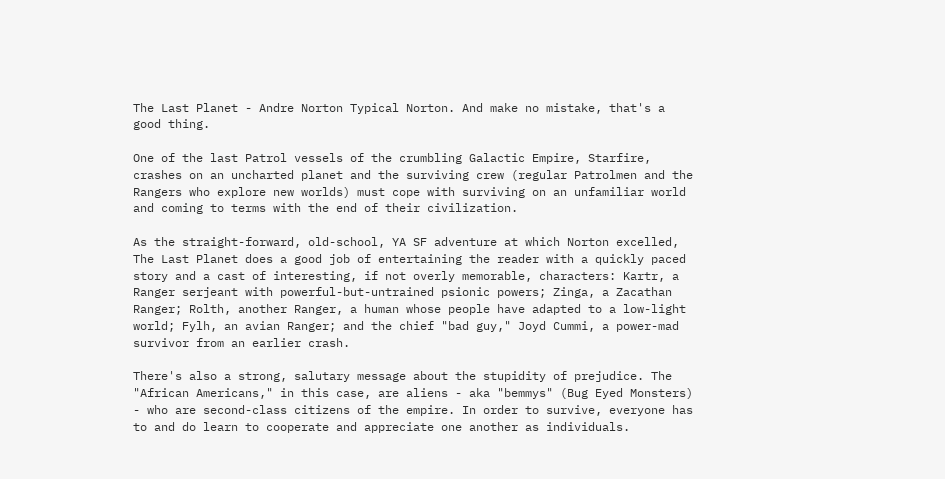The Last Planet - Andre Norton Typical Norton. And make no mistake, that's a good thing.

One of the last Patrol vessels of the crumbling Galactic Empire, Starfire, crashes on an uncharted planet and the surviving crew (regular Patrolmen and the Rangers who explore new worlds) must cope with surviving on an unfamiliar world and coming to terms with the end of their civilization.

As the straight-forward, old-school, YA SF adventure at which Norton excelled, The Last Planet does a good job of entertaining the reader with a quickly paced story and a cast of interesting, if not overly memorable, characters: Kartr, a Ranger serjeant with powerful-but-untrained psionic powers; Zinga, a Zacathan Ranger; Rolth, another Ranger, a human whose people have adapted to a low-light world; Fylh, an avian Ranger; and the chief "bad guy," Joyd Cummi, a power-mad survivor from an earlier crash.

There's also a strong, salutary message about the stupidity of prejudice. The "African Americans," in this case, are aliens - aka "bemmys" (Bug Eyed Monsters) - who are second-class citizens of the empire. In order to survive, everyone has to and do learn to cooperate and appreciate one another as individuals.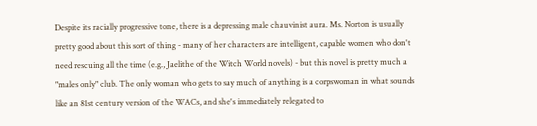Despite its racially progressive tone, there is a depressing male chauvinist aura. Ms. Norton is usually pretty good about this sort of thing - many of her characters are intelligent, capable women who don't need rescuing all the time (e.g., Jaelithe of the Witch World novels) - but this novel is pretty much a "males only" club. The only woman who gets to say much of anything is a corpswoman in what sounds like an 81st century version of the WACs, and she's immediately relegated to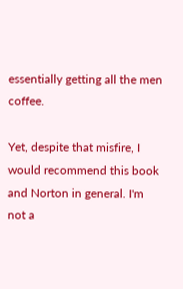essentially getting all the men coffee.

Yet, despite that misfire, I would recommend this book and Norton in general. I'm not a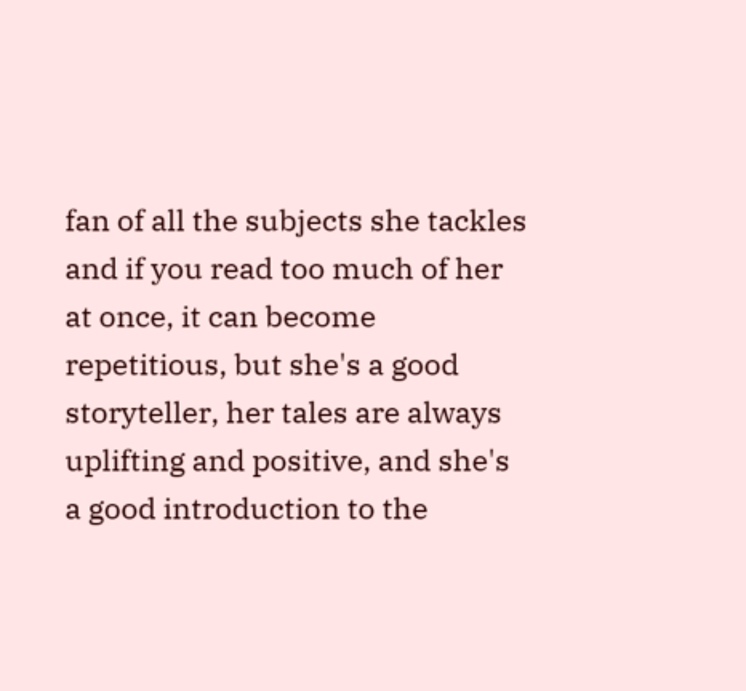fan of all the subjects she tackles and if you read too much of her at once, it can become repetitious, but she's a good storyteller, her tales are always uplifting and positive, and she's a good introduction to the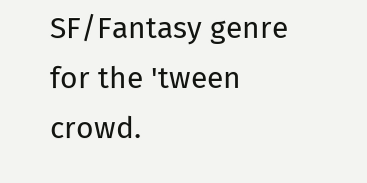SF/Fantasy genre for the 'tween crowd.